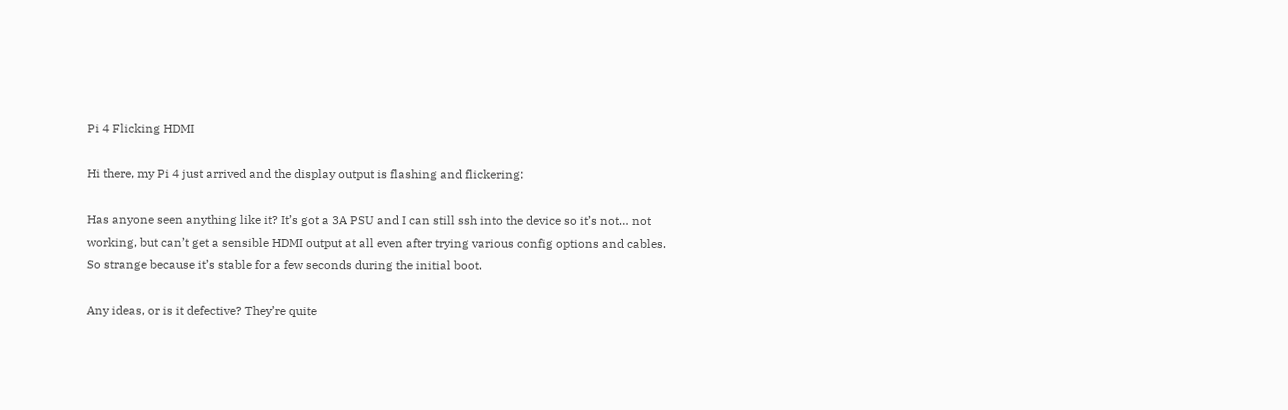Pi 4 Flicking HDMI

Hi there, my Pi 4 just arrived and the display output is flashing and flickering:

Has anyone seen anything like it? It’s got a 3A PSU and I can still ssh into the device so it’s not… not working, but can’t get a sensible HDMI output at all even after trying various config options and cables. So strange because it’s stable for a few seconds during the initial boot.

Any ideas, or is it defective? They’re quite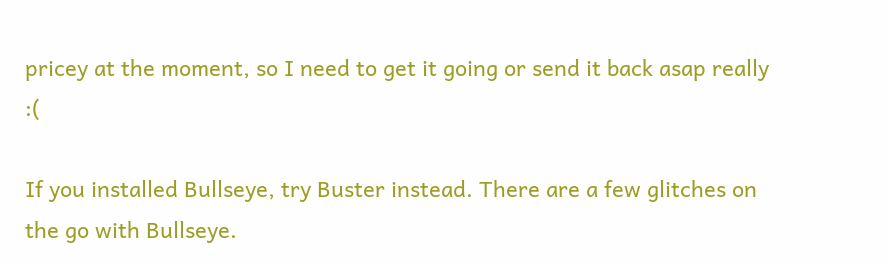pricey at the moment, so I need to get it going or send it back asap really :(

If you installed Bullseye, try Buster instead. There are a few glitches on the go with Bullseye.